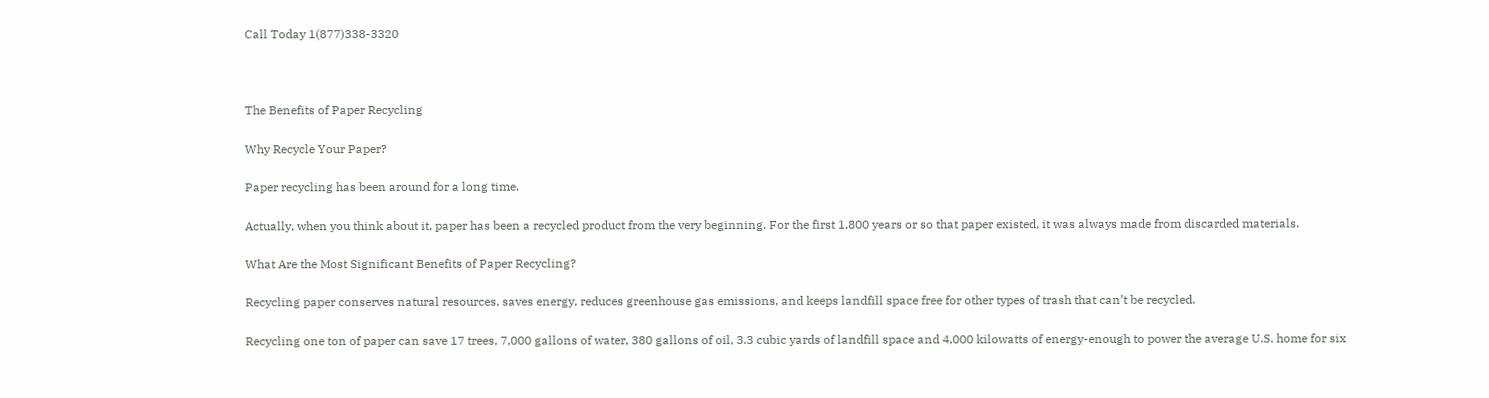Call Today 1(877)338-3320



The Benefits of Paper Recycling

Why Recycle Your Paper?

Paper recycling has been around for a long time.

Actually, when you think about it, paper has been a recycled product from the very beginning. For the first 1,800 years or so that paper existed, it was always made from discarded materials.

What Are the Most Significant Benefits of Paper Recycling?

Recycling paper conserves natural resources, saves energy, reduces greenhouse gas emissions, and keeps landfill space free for other types of trash that can’t be recycled.

Recycling one ton of paper can save 17 trees, 7,000 gallons of water, 380 gallons of oil, 3.3 cubic yards of landfill space and 4,000 kilowatts of energy-enough to power the average U.S. home for six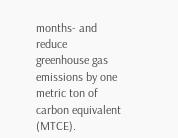months- and reduce greenhouse gas emissions by one metric ton of carbon equivalent (MTCE).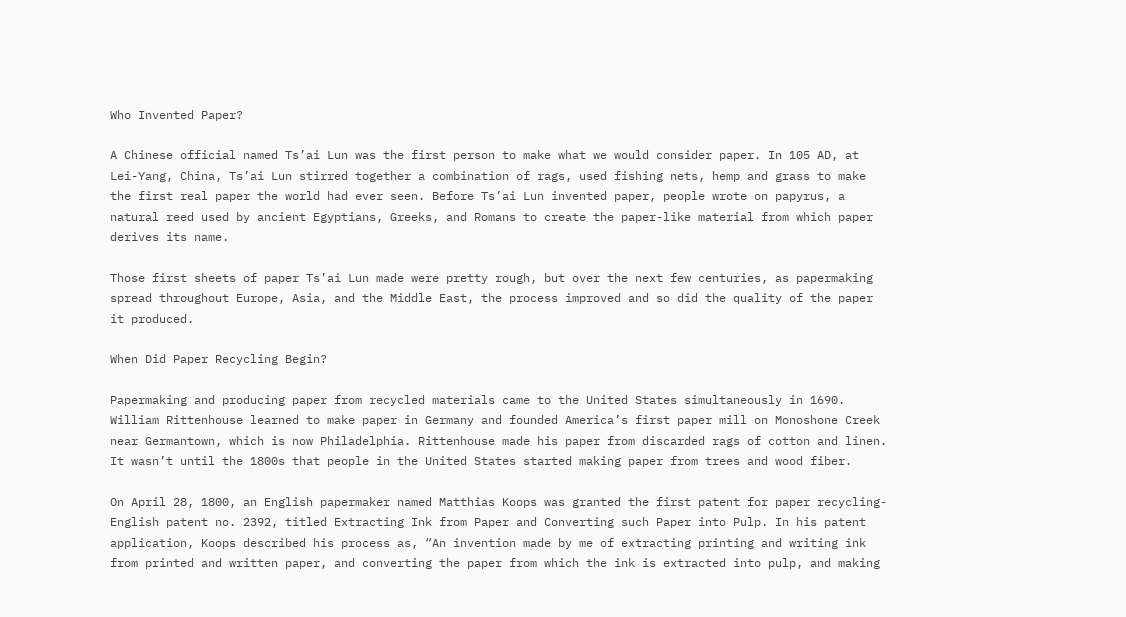Who Invented Paper?

A Chinese official named Ts’ai Lun was the first person to make what we would consider paper. In 105 AD, at Lei-Yang, China, Ts’ai Lun stirred together a combination of rags, used fishing nets, hemp and grass to make the first real paper the world had ever seen. Before Ts’ai Lun invented paper, people wrote on papyrus, a natural reed used by ancient Egyptians, Greeks, and Romans to create the paper-like material from which paper derives its name.

Those first sheets of paper Ts’ai Lun made were pretty rough, but over the next few centuries, as papermaking spread throughout Europe, Asia, and the Middle East, the process improved and so did the quality of the paper it produced.

When Did Paper Recycling Begin?

Papermaking and producing paper from recycled materials came to the United States simultaneously in 1690. William Rittenhouse learned to make paper in Germany and founded America’s first paper mill on Monoshone Creek near Germantown, which is now Philadelphia. Rittenhouse made his paper from discarded rags of cotton and linen. It wasn’t until the 1800s that people in the United States started making paper from trees and wood fiber.

On April 28, 1800, an English papermaker named Matthias Koops was granted the first patent for paper recycling-English patent no. 2392, titled Extracting Ink from Paper and Converting such Paper into Pulp. In his patent application, Koops described his process as, “An invention made by me of extracting printing and writing ink from printed and written paper, and converting the paper from which the ink is extracted into pulp, and making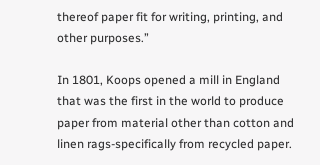thereof paper fit for writing, printing, and other purposes.”

In 1801, Koops opened a mill in England that was the first in the world to produce paper from material other than cotton and linen rags-specifically from recycled paper.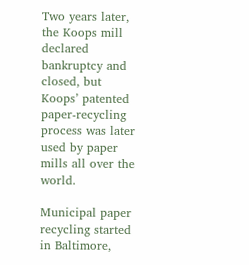Two years later, the Koops mill declared bankruptcy and closed, but Koops’ patented paper-recycling process was later used by paper mills all over the world.

Municipal paper recycling started in Baltimore,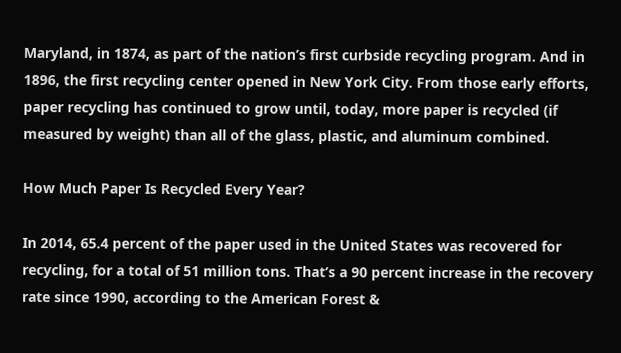Maryland, in 1874, as part of the nation’s first curbside recycling program. And in 1896, the first recycling center opened in New York City. From those early efforts, paper recycling has continued to grow until, today, more paper is recycled (if measured by weight) than all of the glass, plastic, and aluminum combined.

How Much Paper Is Recycled Every Year?

In 2014, 65.4 percent of the paper used in the United States was recovered for recycling, for a total of 51 million tons. That’s a 90 percent increase in the recovery rate since 1990, according to the American Forest &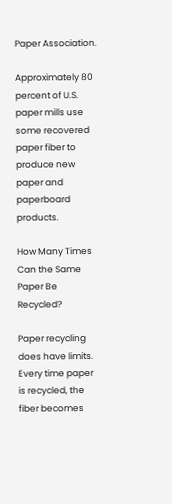Paper Association.

Approximately 80 percent of U.S. paper mills use some recovered paper fiber to produce new paper and paperboard products.

How Many Times Can the Same Paper Be Recycled?

Paper recycling does have limits. Every time paper is recycled, the fiber becomes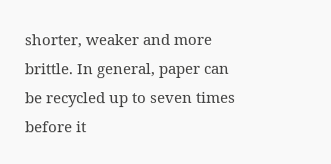shorter, weaker and more brittle. In general, paper can be recycled up to seven times before it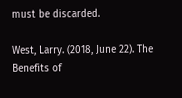must be discarded.

West, Larry. (2018, June 22). The Benefits of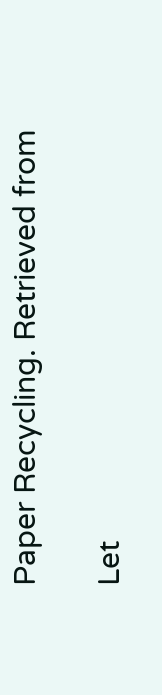Paper Recycling. Retrieved from

Let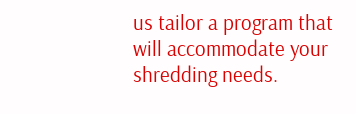us tailor a program that will accommodate your shredding needs.